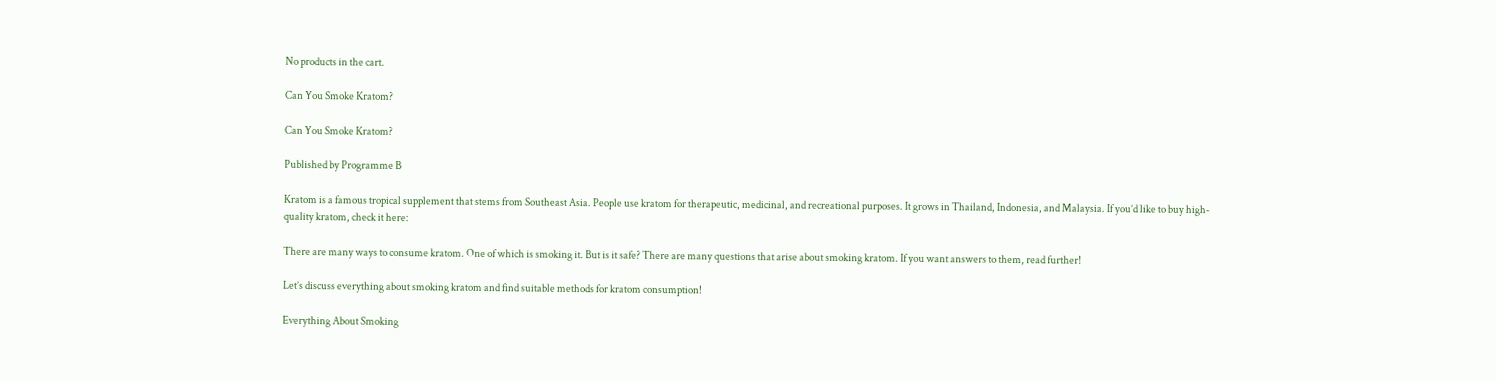No products in the cart.

Can You Smoke Kratom?

Can You Smoke Kratom?

Published by Programme B

Kratom is a famous tropical supplement that stems from Southeast Asia. People use kratom for therapeutic, medicinal, and recreational purposes. It grows in Thailand, Indonesia, and Malaysia. If you’d like to buy high-quality kratom, check it here:

There are many ways to consume kratom. One of which is smoking it. But is it safe? There are many questions that arise about smoking kratom. If you want answers to them, read further!

Let’s discuss everything about smoking kratom and find suitable methods for kratom consumption!

Everything About Smoking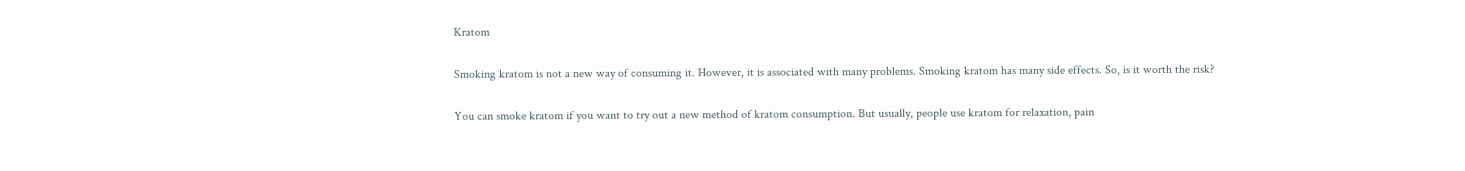Kratom

Smoking kratom is not a new way of consuming it. However, it is associated with many problems. Smoking kratom has many side effects. So, is it worth the risk?

You can smoke kratom if you want to try out a new method of kratom consumption. But usually, people use kratom for relaxation, pain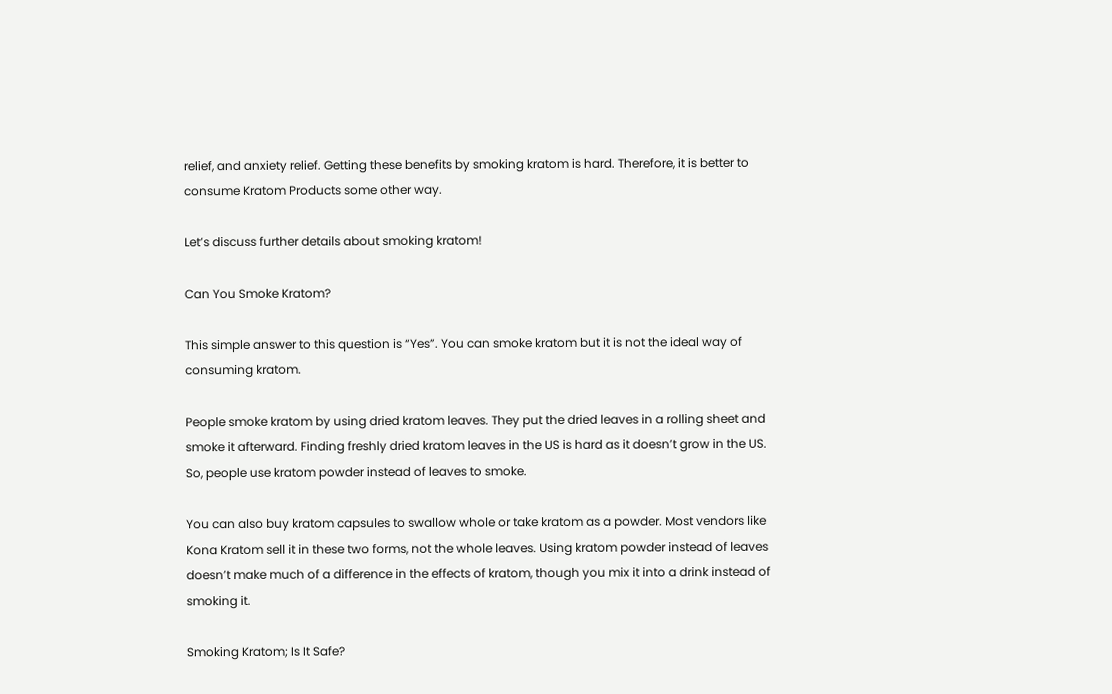relief, and anxiety relief. Getting these benefits by smoking kratom is hard. Therefore, it is better to consume Kratom Products some other way.

Let’s discuss further details about smoking kratom!

Can You Smoke Kratom?

This simple answer to this question is “Yes”. You can smoke kratom but it is not the ideal way of consuming kratom.

People smoke kratom by using dried kratom leaves. They put the dried leaves in a rolling sheet and smoke it afterward. Finding freshly dried kratom leaves in the US is hard as it doesn’t grow in the US. So, people use kratom powder instead of leaves to smoke.

You can also buy kratom capsules to swallow whole or take kratom as a powder. Most vendors like Kona Kratom sell it in these two forms, not the whole leaves. Using kratom powder instead of leaves doesn’t make much of a difference in the effects of kratom, though you mix it into a drink instead of smoking it.

Smoking Kratom; Is It Safe?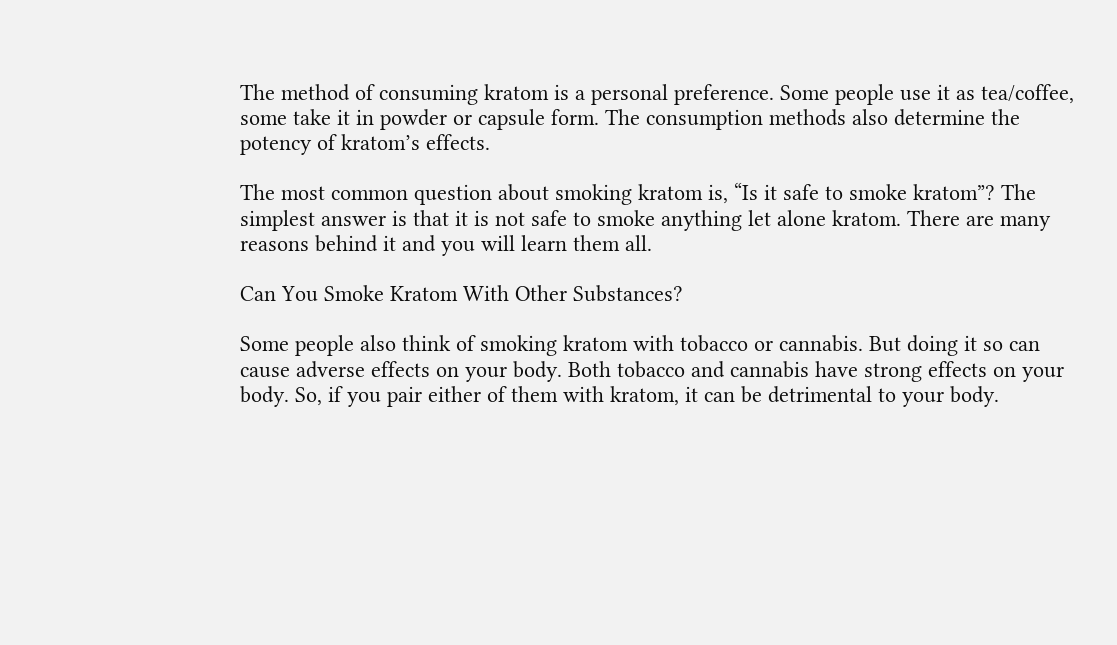The method of consuming kratom is a personal preference. Some people use it as tea/coffee, some take it in powder or capsule form. The consumption methods also determine the potency of kratom’s effects.

The most common question about smoking kratom is, “Is it safe to smoke kratom”? The simplest answer is that it is not safe to smoke anything let alone kratom. There are many reasons behind it and you will learn them all.

Can You Smoke Kratom With Other Substances?

Some people also think of smoking kratom with tobacco or cannabis. But doing it so can cause adverse effects on your body. Both tobacco and cannabis have strong effects on your body. So, if you pair either of them with kratom, it can be detrimental to your body.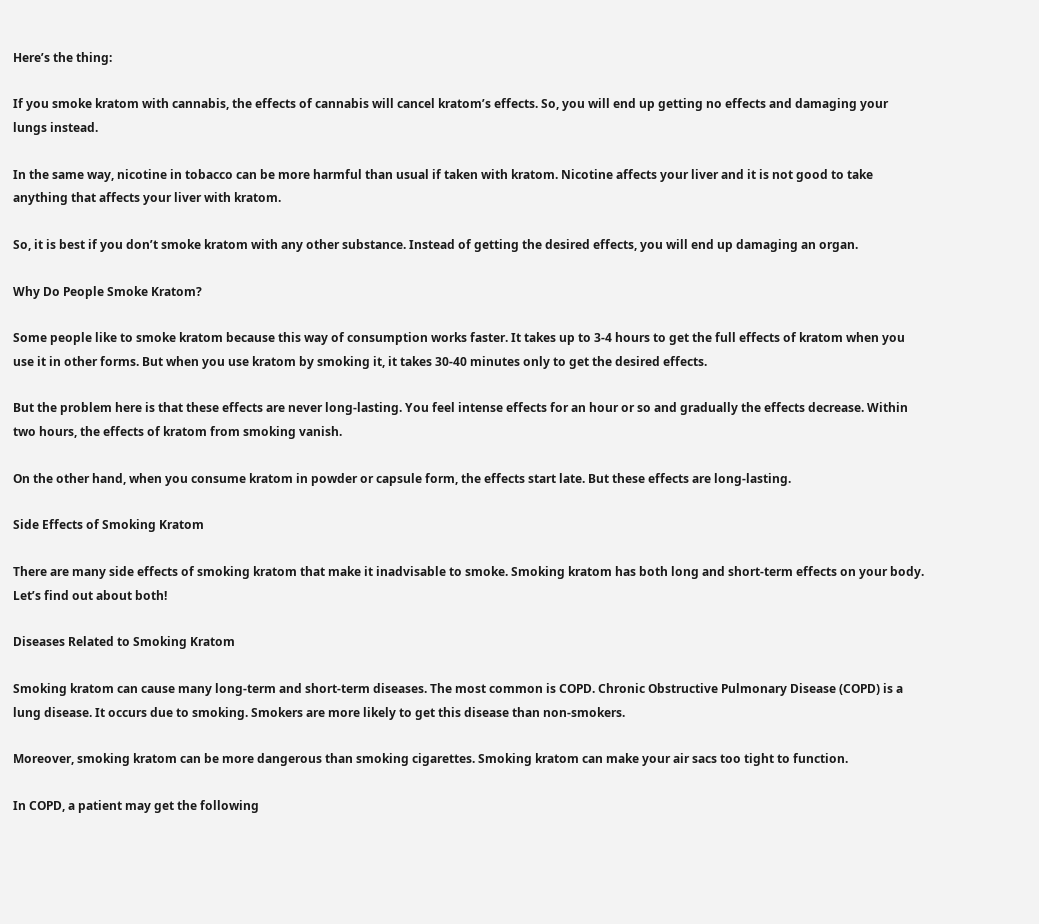Here’s the thing:

If you smoke kratom with cannabis, the effects of cannabis will cancel kratom’s effects. So, you will end up getting no effects and damaging your lungs instead.

In the same way, nicotine in tobacco can be more harmful than usual if taken with kratom. Nicotine affects your liver and it is not good to take anything that affects your liver with kratom.

So, it is best if you don’t smoke kratom with any other substance. Instead of getting the desired effects, you will end up damaging an organ.

Why Do People Smoke Kratom?

Some people like to smoke kratom because this way of consumption works faster. It takes up to 3-4 hours to get the full effects of kratom when you use it in other forms. But when you use kratom by smoking it, it takes 30-40 minutes only to get the desired effects.

But the problem here is that these effects are never long-lasting. You feel intense effects for an hour or so and gradually the effects decrease. Within two hours, the effects of kratom from smoking vanish.

On the other hand, when you consume kratom in powder or capsule form, the effects start late. But these effects are long-lasting.

Side Effects of Smoking Kratom

There are many side effects of smoking kratom that make it inadvisable to smoke. Smoking kratom has both long and short-term effects on your body. Let’s find out about both!

Diseases Related to Smoking Kratom

Smoking kratom can cause many long-term and short-term diseases. The most common is COPD. Chronic Obstructive Pulmonary Disease (COPD) is a lung disease. It occurs due to smoking. Smokers are more likely to get this disease than non-smokers.

Moreover, smoking kratom can be more dangerous than smoking cigarettes. Smoking kratom can make your air sacs too tight to function.

In COPD, a patient may get the following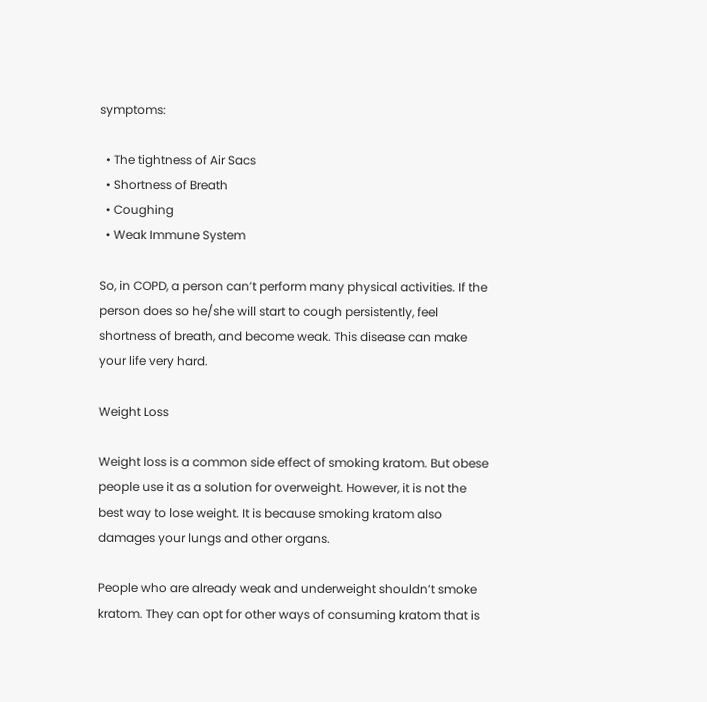symptoms:

  • The tightness of Air Sacs
  • Shortness of Breath
  • Coughing
  • Weak Immune System

So, in COPD, a person can’t perform many physical activities. If the person does so he/she will start to cough persistently, feel shortness of breath, and become weak. This disease can make your life very hard.

Weight Loss

Weight loss is a common side effect of smoking kratom. But obese people use it as a solution for overweight. However, it is not the best way to lose weight. It is because smoking kratom also damages your lungs and other organs.

People who are already weak and underweight shouldn’t smoke kratom. They can opt for other ways of consuming kratom that is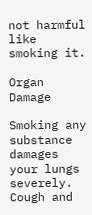not harmful like smoking it.

Organ Damage

Smoking any substance damages your lungs severely. Cough and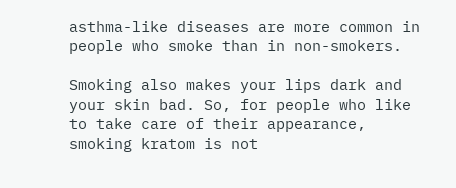asthma-like diseases are more common in people who smoke than in non-smokers.

Smoking also makes your lips dark and your skin bad. So, for people who like to take care of their appearance, smoking kratom is not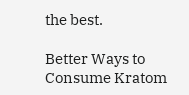the best.

Better Ways to Consume Kratom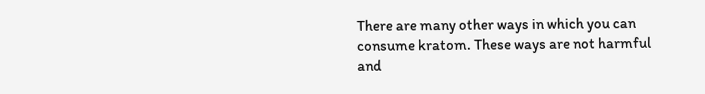There are many other ways in which you can consume kratom. These ways are not harmful and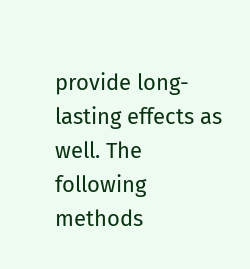provide long-lasting effects as well. The following methods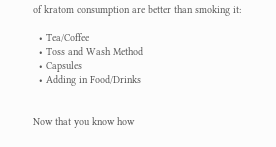of kratom consumption are better than smoking it:

  • Tea/Coffee
  • Toss and Wash Method
  • Capsules
  • Adding in Food/Drinks


Now that you know how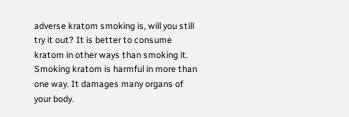adverse kratom smoking is, will you still try it out? It is better to consume kratom in other ways than smoking it. Smoking kratom is harmful in more than one way. It damages many organs of your body.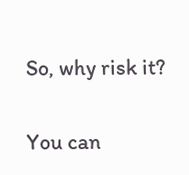So, why risk it?

You can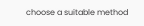choose a suitable method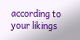according to your likings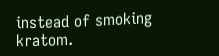instead of smoking kratom.